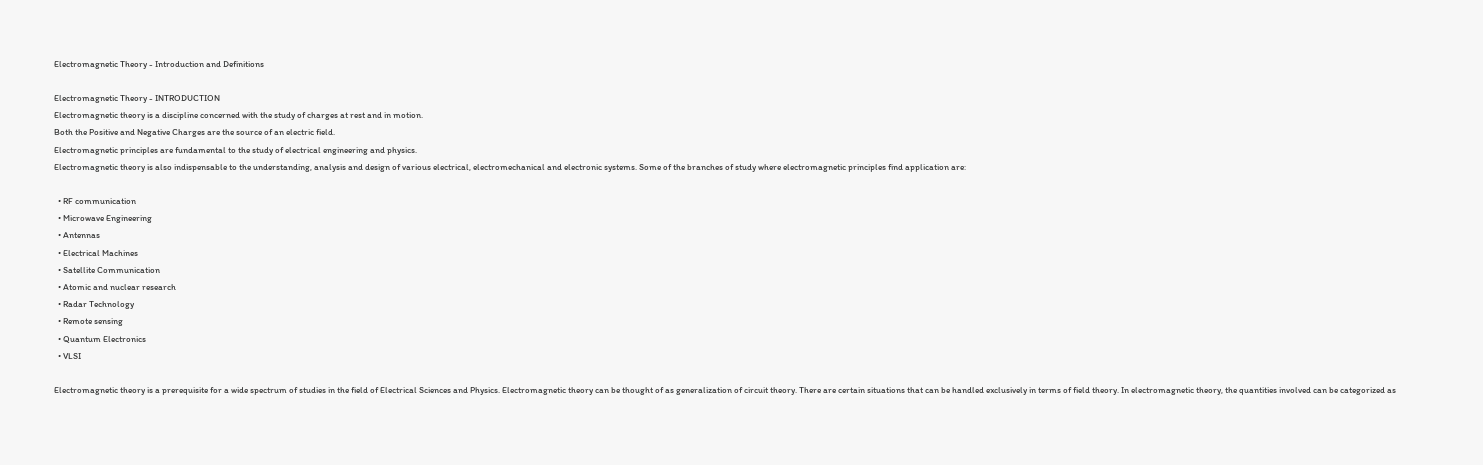Electromagnetic Theory - Introduction and Definitions

Electromagnetic Theory - INTRODUCTION
Electromagnetic theory is a discipline concerned with the study of charges at rest and in motion.
Both the Positive and Negative Charges are the source of an electric field.
Electromagnetic principles are fundamental to the study of electrical engineering and physics.
Electromagnetic theory is also indispensable to the understanding, analysis and design of various electrical, electromechanical and electronic systems. Some of the branches of study where electromagnetic principles find application are:

  • RF communication
  • Microwave Engineering
  • Antennas
  • Electrical Machines
  • Satellite Communication
  • Atomic and nuclear research
  • Radar Technology
  • Remote sensing
  • Quantum Electronics
  • VLSI

Electromagnetic theory is a prerequisite for a wide spectrum of studies in the field of Electrical Sciences and Physics. Electromagnetic theory can be thought of as generalization of circuit theory. There are certain situations that can be handled exclusively in terms of field theory. In electromagnetic theory, the quantities involved can be categorized as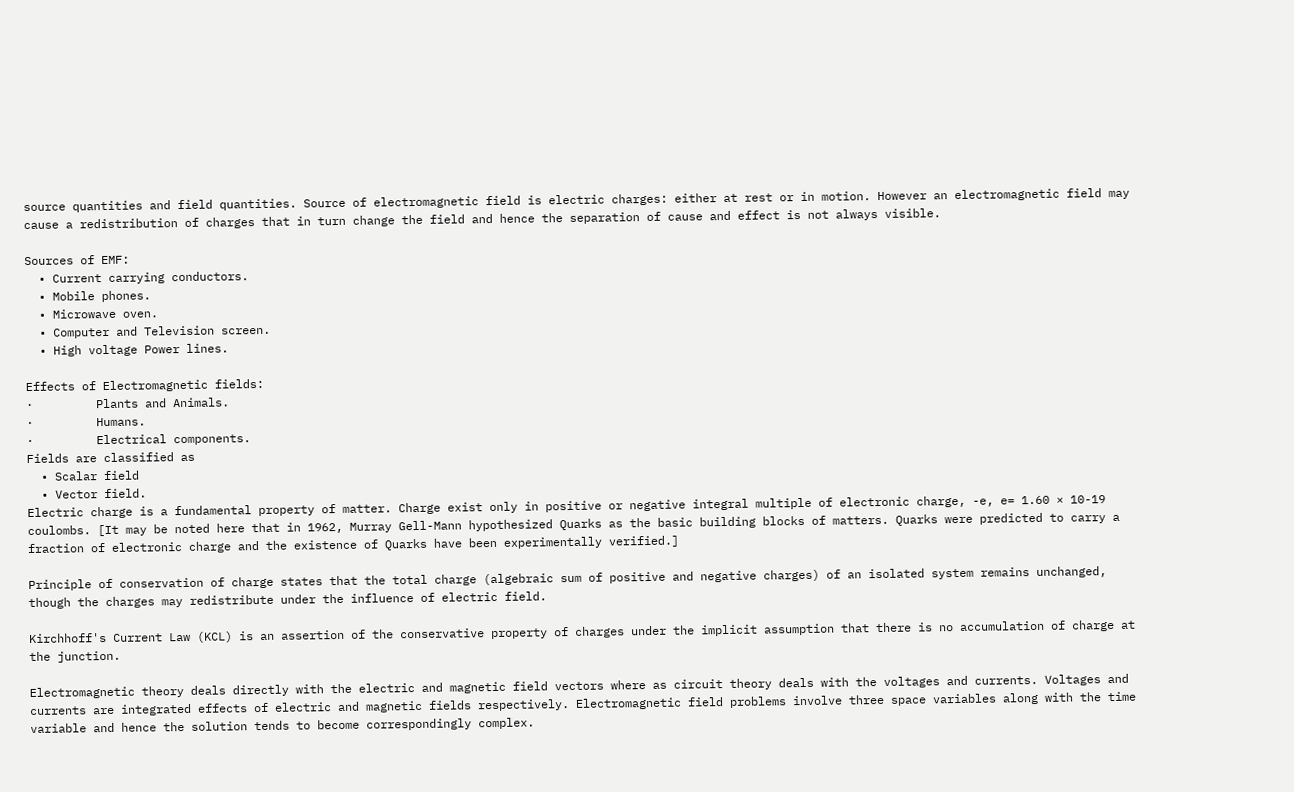source quantities and field quantities. Source of electromagnetic field is electric charges: either at rest or in motion. However an electromagnetic field may cause a redistribution of charges that in turn change the field and hence the separation of cause and effect is not always visible.

Sources of EMF:
  • Current carrying conductors.
  • Mobile phones.
  • Microwave oven.
  • Computer and Television screen.
  • High voltage Power lines.

Effects of Electromagnetic fields:
·         Plants and Animals.
·         Humans.
·         Electrical components.
Fields are classified as
  • Scalar field
  • Vector field.
Electric charge is a fundamental property of matter. Charge exist only in positive or negative integral multiple of electronic charge, -e, e= 1.60 × 10-19 coulombs. [It may be noted here that in 1962, Murray Gell-Mann hypothesized Quarks as the basic building blocks of matters. Quarks were predicted to carry a fraction of electronic charge and the existence of Quarks have been experimentally verified.]

Principle of conservation of charge states that the total charge (algebraic sum of positive and negative charges) of an isolated system remains unchanged, though the charges may redistribute under the influence of electric field.

Kirchhoff's Current Law (KCL) is an assertion of the conservative property of charges under the implicit assumption that there is no accumulation of charge at the junction.

Electromagnetic theory deals directly with the electric and magnetic field vectors where as circuit theory deals with the voltages and currents. Voltages and currents are integrated effects of electric and magnetic fields respectively. Electromagnetic field problems involve three space variables along with the time variable and hence the solution tends to become correspondingly complex.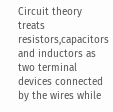Circuit theory treats resistors,capacitors and inductors as two terminal devices connected by the wires while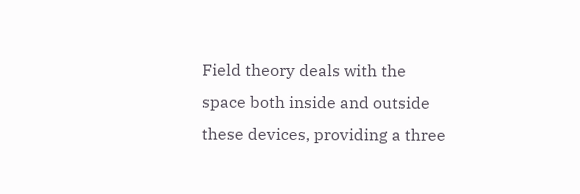Field theory deals with the space both inside and outside these devices, providing a three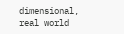dimensional, real world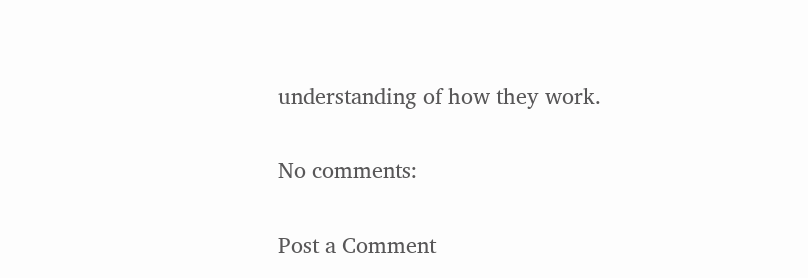understanding of how they work.

No comments:

Post a Comment